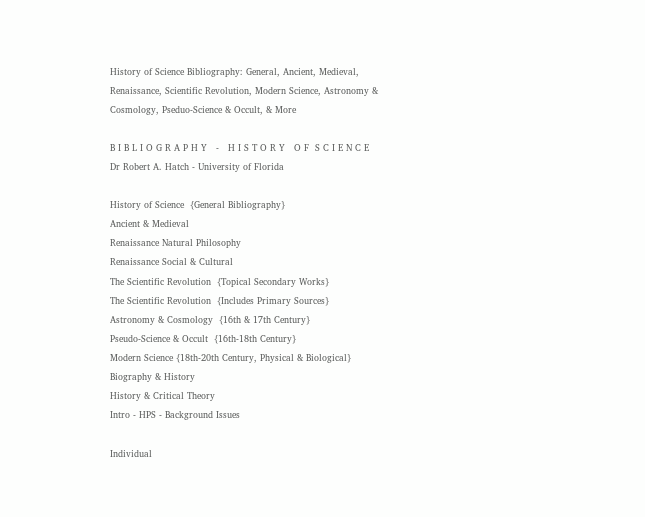History of Science Bibliography: General, Ancient, Medieval, Renaissance, Scientific Revolution, Modern Science, Astronomy & Cosmology, Pseduo-Science & Occult, & More

B I B L I O G R A P H Y   -   H I S T O R Y   O F  S C I E N C E
Dr Robert A. Hatch - University of Florida

History of Science  {General Bibliography}
Ancient & Medieval
Renaissance Natural Philosophy
Renaissance Social & Cultural
The Scientific Revolution  {Topical Secondary Works}
The Scientific Revolution  {Includes Primary Sources}
Astronomy & Cosmology  {16th & 17th Century}
Pseudo-Science & Occult  {16th-18th Century}
Modern Science {18th-20th Century, Physical & Biological}
Biography & History
History & Critical Theory
Intro - HPS - Background Issues

Individual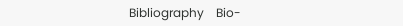Bibliography    Bio-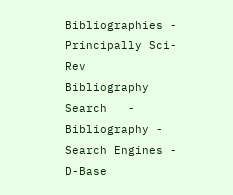Bibliographies - Principally Sci-Rev
Bibliography Search   - Bibliography - Search Engines - D-Base